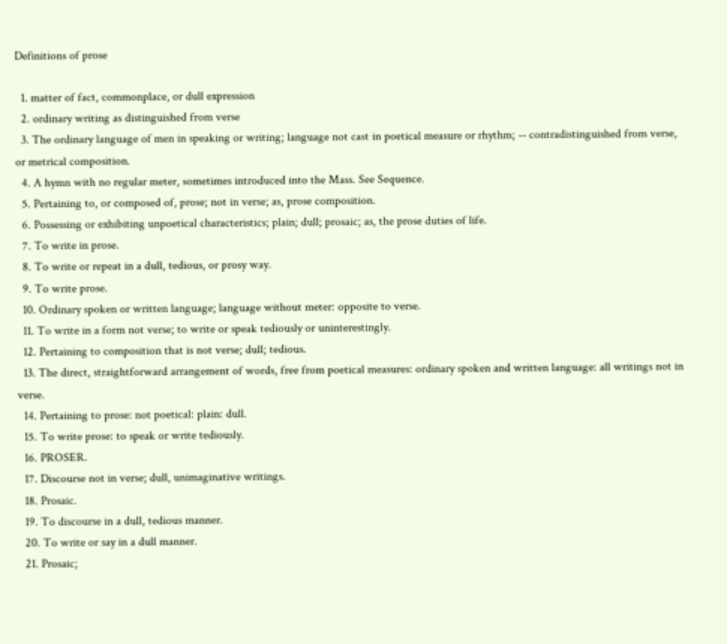Definitions of prose

  1. matter of fact, commonplace, or dull expression
  2. ordinary writing as distinguished from verse
  3. The ordinary language of men in speaking or writing; language not cast in poetical measure or rhythm; -- contradistinguished from verse, or metrical composition.
  4. A hymn with no regular meter, sometimes introduced into the Mass. See Sequence.
  5. Pertaining to, or composed of, prose; not in verse; as, prose composition.
  6. Possessing or exhibiting unpoetical characteristics; plain; dull; prosaic; as, the prose duties of life.
  7. To write in prose.
  8. To write or repeat in a dull, tedious, or prosy way.
  9. To write prose.
  10. Ordinary spoken or written language; language without meter: opposite to verse.
  11. To write in a form not verse; to write or speak tediously or uninterestingly.
  12. Pertaining to composition that is not verse; dull; tedious.
  13. The direct, straightforward arrangement of words, free from poetical measures: ordinary spoken and written language: all writings not in verse.
  14. Pertaining to prose: not poetical: plain: dull.
  15. To write prose: to speak or write tediously.
  16. PROSER.
  17. Discourse not in verse; dull, unimaginative writings.
  18. Prosaic.
  19. To discourse in a dull, tedious manner.
  20. To write or say in a dull manner.
  21. Prosaic;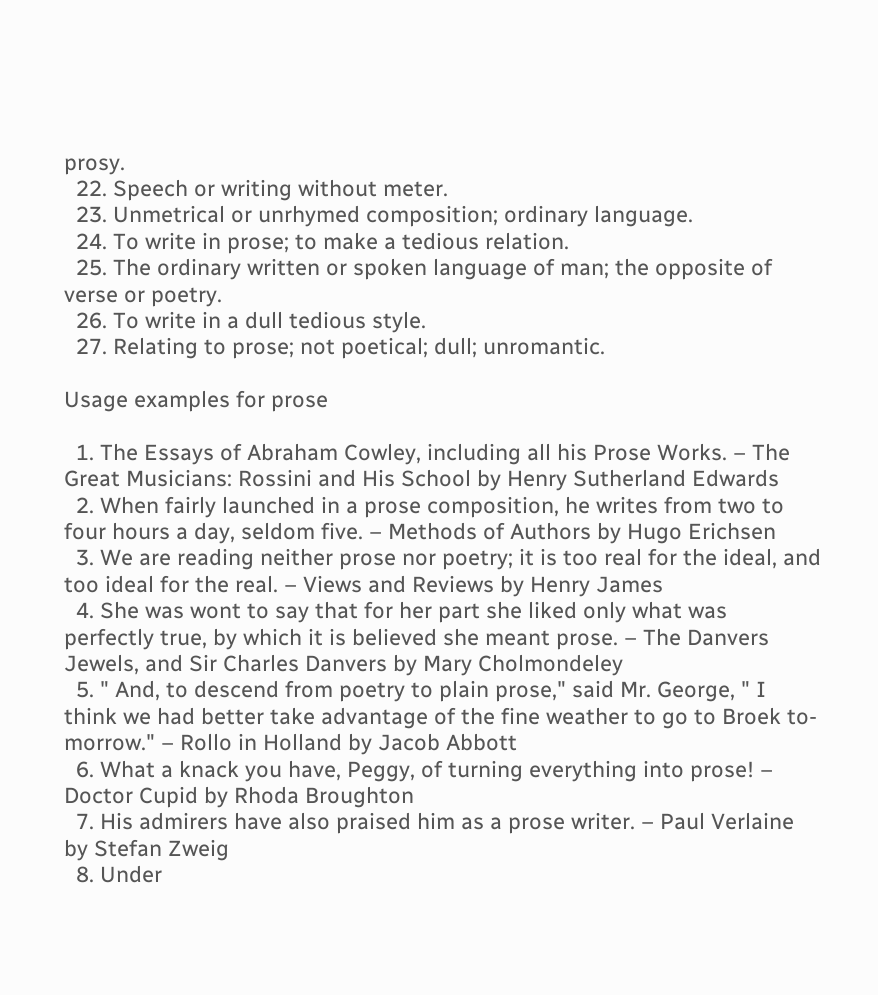prosy.
  22. Speech or writing without meter.
  23. Unmetrical or unrhymed composition; ordinary language.
  24. To write in prose; to make a tedious relation.
  25. The ordinary written or spoken language of man; the opposite of verse or poetry.
  26. To write in a dull tedious style.
  27. Relating to prose; not poetical; dull; unromantic.

Usage examples for prose

  1. The Essays of Abraham Cowley, including all his Prose Works. – The Great Musicians: Rossini and His School by Henry Sutherland Edwards
  2. When fairly launched in a prose composition, he writes from two to four hours a day, seldom five. – Methods of Authors by Hugo Erichsen
  3. We are reading neither prose nor poetry; it is too real for the ideal, and too ideal for the real. – Views and Reviews by Henry James
  4. She was wont to say that for her part she liked only what was perfectly true, by which it is believed she meant prose. – The Danvers Jewels, and Sir Charles Danvers by Mary Cholmondeley
  5. " And, to descend from poetry to plain prose," said Mr. George, " I think we had better take advantage of the fine weather to go to Broek to- morrow." – Rollo in Holland by Jacob Abbott
  6. What a knack you have, Peggy, of turning everything into prose! – Doctor Cupid by Rhoda Broughton
  7. His admirers have also praised him as a prose writer. – Paul Verlaine by Stefan Zweig
  8. Under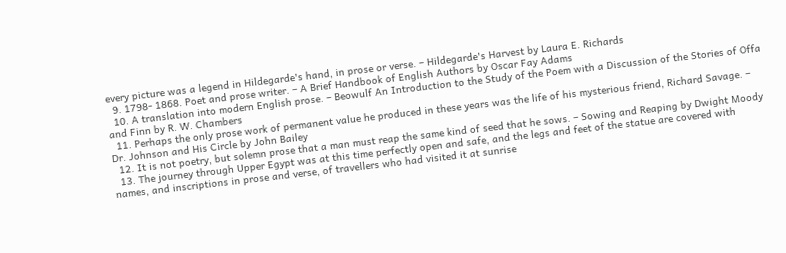every picture was a legend in Hildegarde's hand, in prose or verse. – Hildegarde's Harvest by Laura E. Richards
  9. 1798- 1868. Poet and prose writer. – A Brief Handbook of English Authors by Oscar Fay Adams
  10. A translation into modern English prose. – Beowulf An Introduction to the Study of the Poem with a Discussion of the Stories of Offa and Finn by R. W. Chambers
  11. Perhaps the only prose work of permanent value he produced in these years was the life of his mysterious friend, Richard Savage. – Dr. Johnson and His Circle by John Bailey
  12. It is not poetry, but solemn prose that a man must reap the same kind of seed that he sows. – Sowing and Reaping by Dwight Moody
  13. The journey through Upper Egypt was at this time perfectly open and safe, and the legs and feet of the statue are covered with names, and inscriptions in prose and verse, of travellers who had visited it at sunrise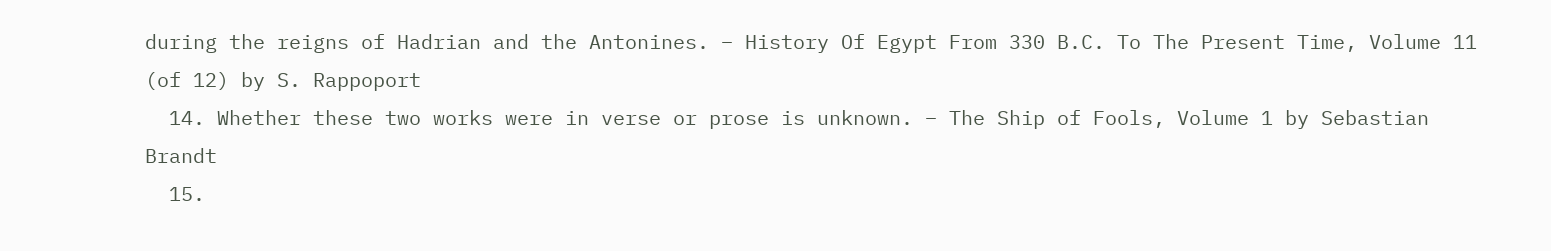during the reigns of Hadrian and the Antonines. – History Of Egypt From 330 B.C. To The Present Time, Volume 11 (of 12) by S. Rappoport
  14. Whether these two works were in verse or prose is unknown. – The Ship of Fools, Volume 1 by Sebastian Brandt
  15.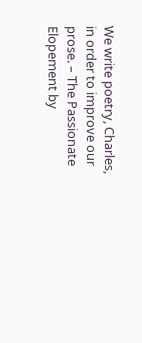We write poetry, Charles, in order to improve our prose. – The Passionate Elopement by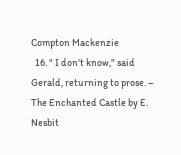Compton Mackenzie
  16. " I don't know," said Gerald, returning to prose. – The Enchanted Castle by E. Nesbit